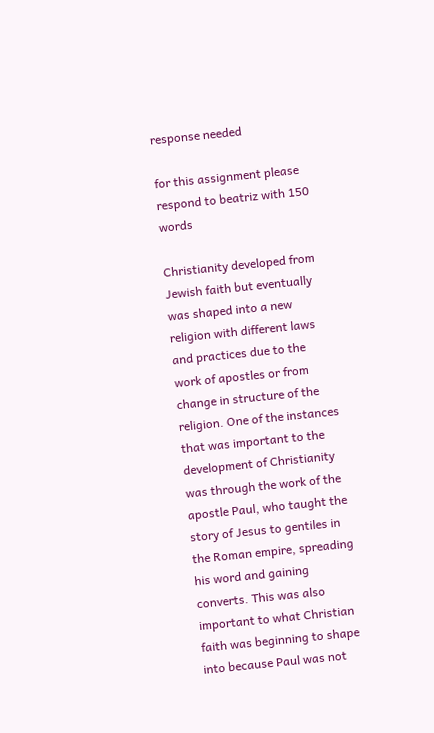response needed

for this assignment please respond to beatriz with 150 words

Christianity developed from Jewish faith but eventually was shaped into a new religion with different laws and practices due to the work of apostles or from change in structure of the religion. One of the instances that was important to the development of Christianity was through the work of the apostle Paul, who taught the story of Jesus to gentiles in the Roman empire, spreading his word and gaining converts. This was also important to what Christian faith was beginning to shape into because Paul was not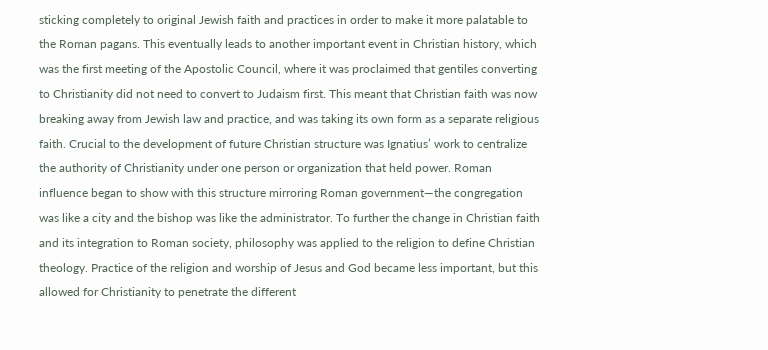sticking completely to original Jewish faith and practices in order to make it more palatable to the Roman pagans. This eventually leads to another important event in Christian history, which was the first meeting of the Apostolic Council, where it was proclaimed that gentiles converting to Christianity did not need to convert to Judaism first. This meant that Christian faith was now breaking away from Jewish law and practice, and was taking its own form as a separate religious faith. Crucial to the development of future Christian structure was Ignatius’ work to centralize the authority of Christianity under one person or organization that held power. Roman influence began to show with this structure mirroring Roman government—the congregation was like a city and the bishop was like the administrator. To further the change in Christian faith and its integration to Roman society, philosophy was applied to the religion to define Christian theology. Practice of the religion and worship of Jesus and God became less important, but this allowed for Christianity to penetrate the different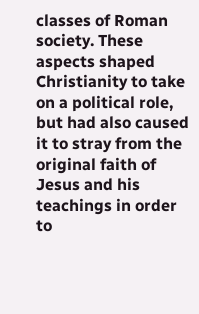classes of Roman society. These aspects shaped Christianity to take on a political role, but had also caused it to stray from the original faith of Jesus and his teachings in order to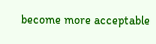become more acceptable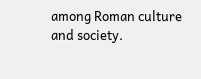among Roman culture and society.